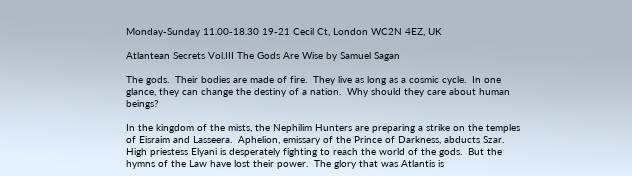Monday-Sunday 11.00-18.30 19-21 Cecil Ct, London WC2N 4EZ, UK

Atlantean Secrets Vol.III The Gods Are Wise by Samuel Sagan

The gods.  Their bodies are made of fire.  They live as long as a cosmic cycle.  In one glance, they can change the destiny of a nation.  Why should they care about human beings?

In the kingdom of the mists, the Nephilim Hunters are preparing a strike on the temples of Eisraim and Lasseera.  Aphelion, emissary of the Prince of Darkness, abducts Szar.  High priestess Elyani is desperately fighting to reach the world of the gods.  But the hymns of the Law have lost their power.  The glory that was Atlantis is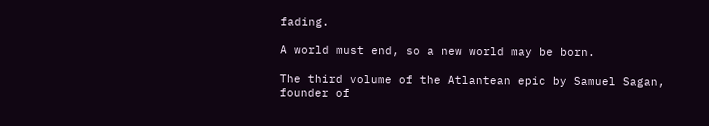fading.

A world must end, so a new world may be born.

The third volume of the Atlantean epic by Samuel Sagan, founder of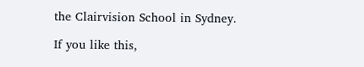the Clairvision School in Sydney.

If you like this,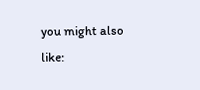you might also like: